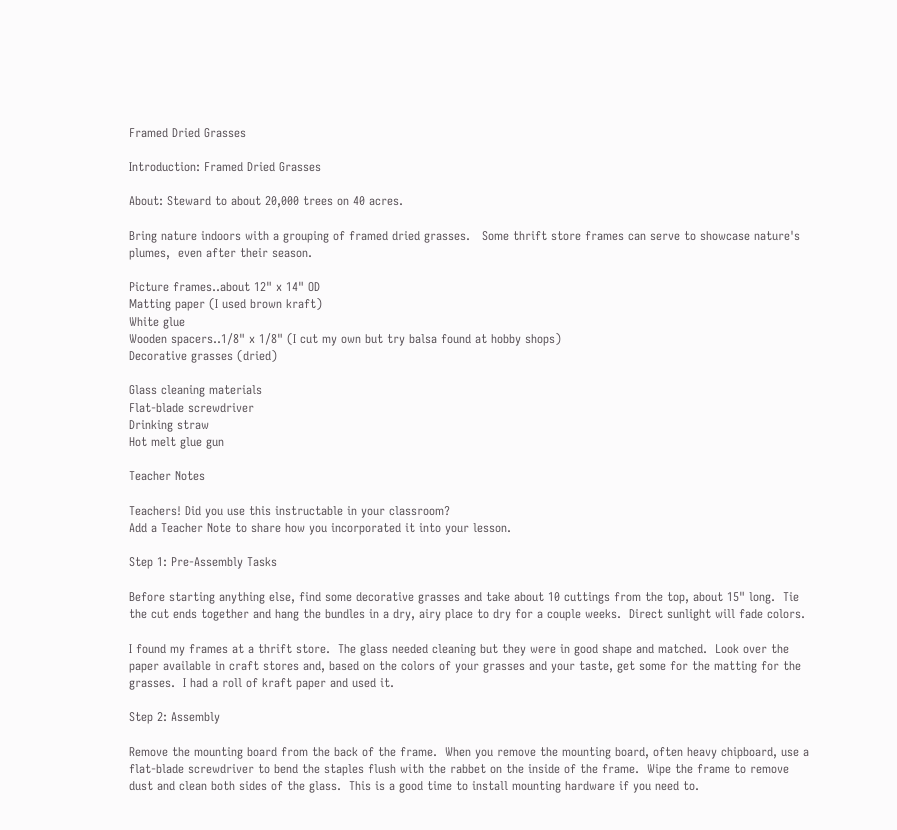Framed Dried Grasses

Introduction: Framed Dried Grasses

About: Steward to about 20,000 trees on 40 acres.

Bring nature indoors with a grouping of framed dried grasses.   Some thrift store frames can serve to showcase nature's plumes,  even after their season.

Picture frames..about 12" x 14" OD
Matting paper (I used brown kraft)
White glue
Wooden spacers..1/8" x 1/8" (I cut my own but try balsa found at hobby shops)
Decorative grasses (dried)

Glass cleaning materials
Flat-blade screwdriver
Drinking straw
Hot melt glue gun

Teacher Notes

Teachers! Did you use this instructable in your classroom?
Add a Teacher Note to share how you incorporated it into your lesson.

Step 1: Pre-Assembly Tasks

Before starting anything else, find some decorative grasses and take about 10 cuttings from the top, about 15" long.  Tie the cut ends together and hang the bundles in a dry, airy place to dry for a couple weeks.  Direct sunlight will fade colors.

I found my frames at a thrift store.  The glass needed cleaning but they were in good shape and matched.  Look over the paper available in craft stores and, based on the colors of your grasses and your taste, get some for the matting for the grasses.  I had a roll of kraft paper and used it.

Step 2: Assembly

Remove the mounting board from the back of the frame.  When you remove the mounting board, often heavy chipboard, use a flat-blade screwdriver to bend the staples flush with the rabbet on the inside of the frame.  Wipe the frame to remove dust and clean both sides of the glass.  This is a good time to install mounting hardware if you need to.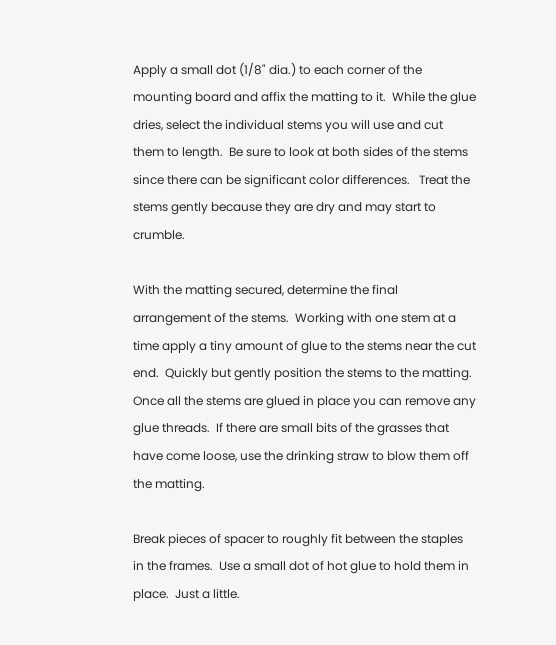Apply a small dot (1/8" dia.) to each corner of the mounting board and affix the matting to it.  While the glue dries, select the individual stems you will use and cut them to length.  Be sure to look at both sides of the stems since there can be significant color differences.   Treat the stems gently because they are dry and may start to crumble.

With the matting secured, determine the final arrangement of the stems.  Working with one stem at a time apply a tiny amount of glue to the stems near the cut end.  Quickly but gently position the stems to the matting.  Once all the stems are glued in place you can remove any glue threads.  If there are small bits of the grasses that have come loose, use the drinking straw to blow them off the matting.

Break pieces of spacer to roughly fit between the staples in the frames.  Use a small dot of hot glue to hold them in place.  Just a little.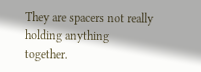They are spacers not really holding anything together.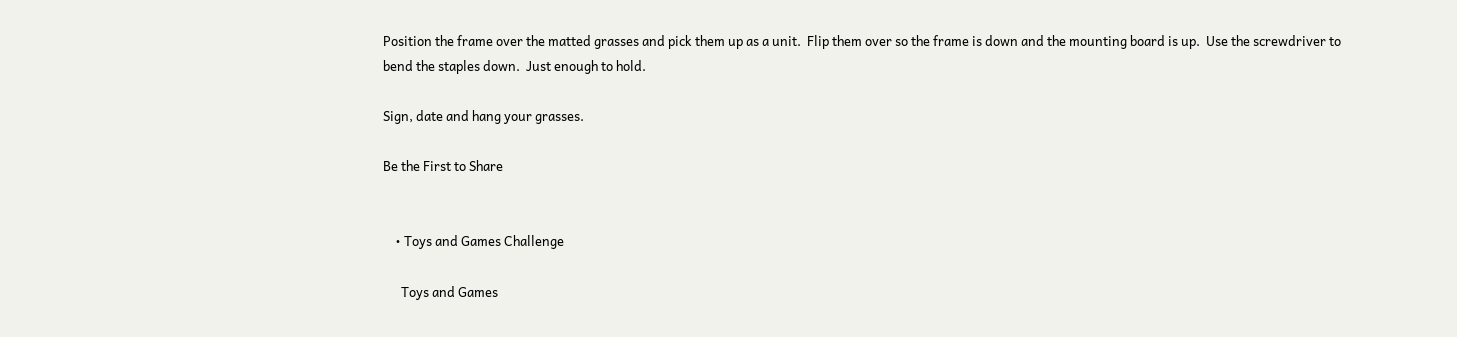Position the frame over the matted grasses and pick them up as a unit.  Flip them over so the frame is down and the mounting board is up.  Use the screwdriver to bend the staples down.  Just enough to hold.

Sign, date and hang your grasses.

Be the First to Share


    • Toys and Games Challenge

      Toys and Games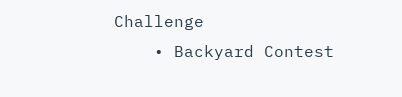Challenge
    • Backyard Contest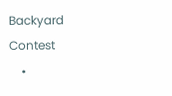Backyard Contest
    •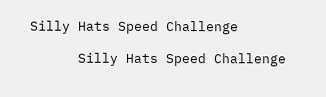Silly Hats Speed Challenge

      Silly Hats Speed Challenge